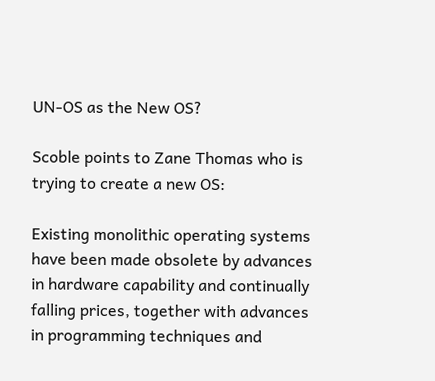UN-OS as the New OS?

Scoble points to Zane Thomas who is trying to create a new OS:

Existing monolithic operating systems have been made obsolete by advances in hardware capability and continually falling prices, together with advances in programming techniques and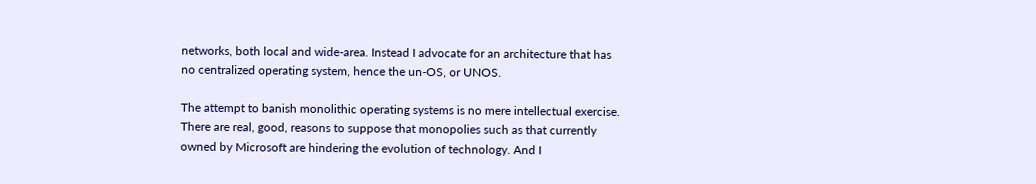networks, both local and wide-area. Instead I advocate for an architecture that has no centralized operating system, hence the un-OS, or UNOS.

The attempt to banish monolithic operating systems is no mere intellectual exercise. There are real, good, reasons to suppose that monopolies such as that currently owned by Microsoft are hindering the evolution of technology. And I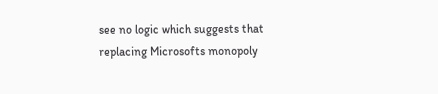see no logic which suggests that replacing Microsofts monopoly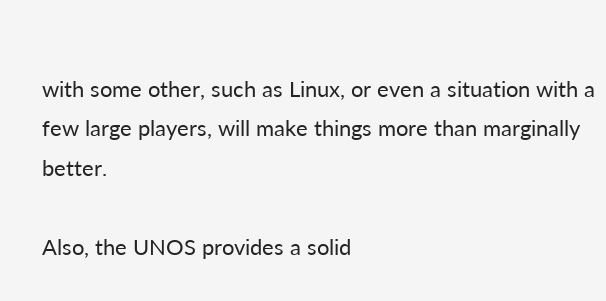with some other, such as Linux, or even a situation with a few large players, will make things more than marginally better.

Also, the UNOS provides a solid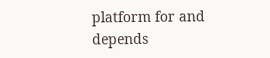platform for and depends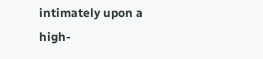intimately upon a high-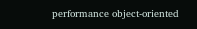performance object-oriented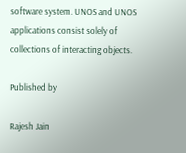software system. UNOS and UNOS applications consist solely of collections of interacting objects.

Published by

Rajesh Jain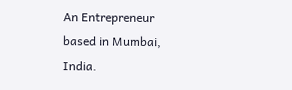An Entrepreneur based in Mumbai, India.